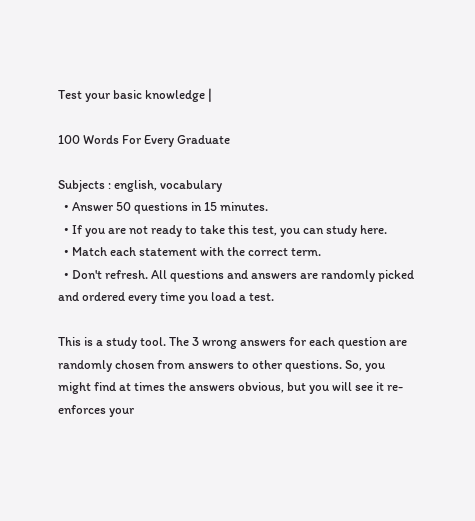Test your basic knowledge |

100 Words For Every Graduate

Subjects : english, vocabulary
  • Answer 50 questions in 15 minutes.
  • If you are not ready to take this test, you can study here.
  • Match each statement with the correct term.
  • Don't refresh. All questions and answers are randomly picked and ordered every time you load a test.

This is a study tool. The 3 wrong answers for each question are randomly chosen from answers to other questions. So, you might find at times the answers obvious, but you will see it re-enforces your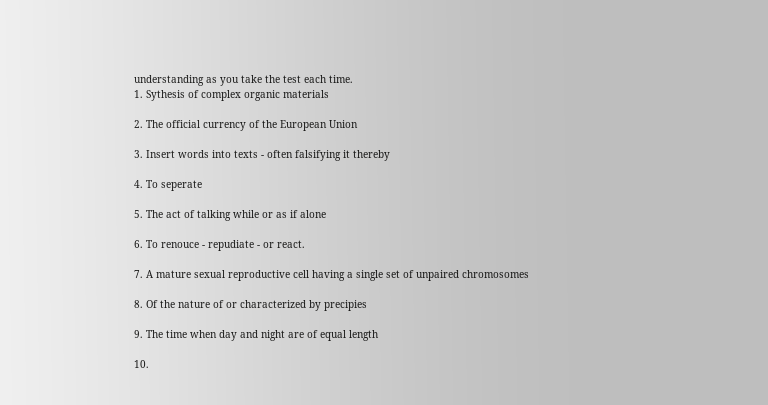understanding as you take the test each time.
1. Sythesis of complex organic materials

2. The official currency of the European Union

3. Insert words into texts - often falsifying it thereby

4. To seperate

5. The act of talking while or as if alone

6. To renouce - repudiate - or react.

7. A mature sexual reproductive cell having a single set of unpaired chromosomes

8. Of the nature of or characterized by precipies

9. The time when day and night are of equal length

10.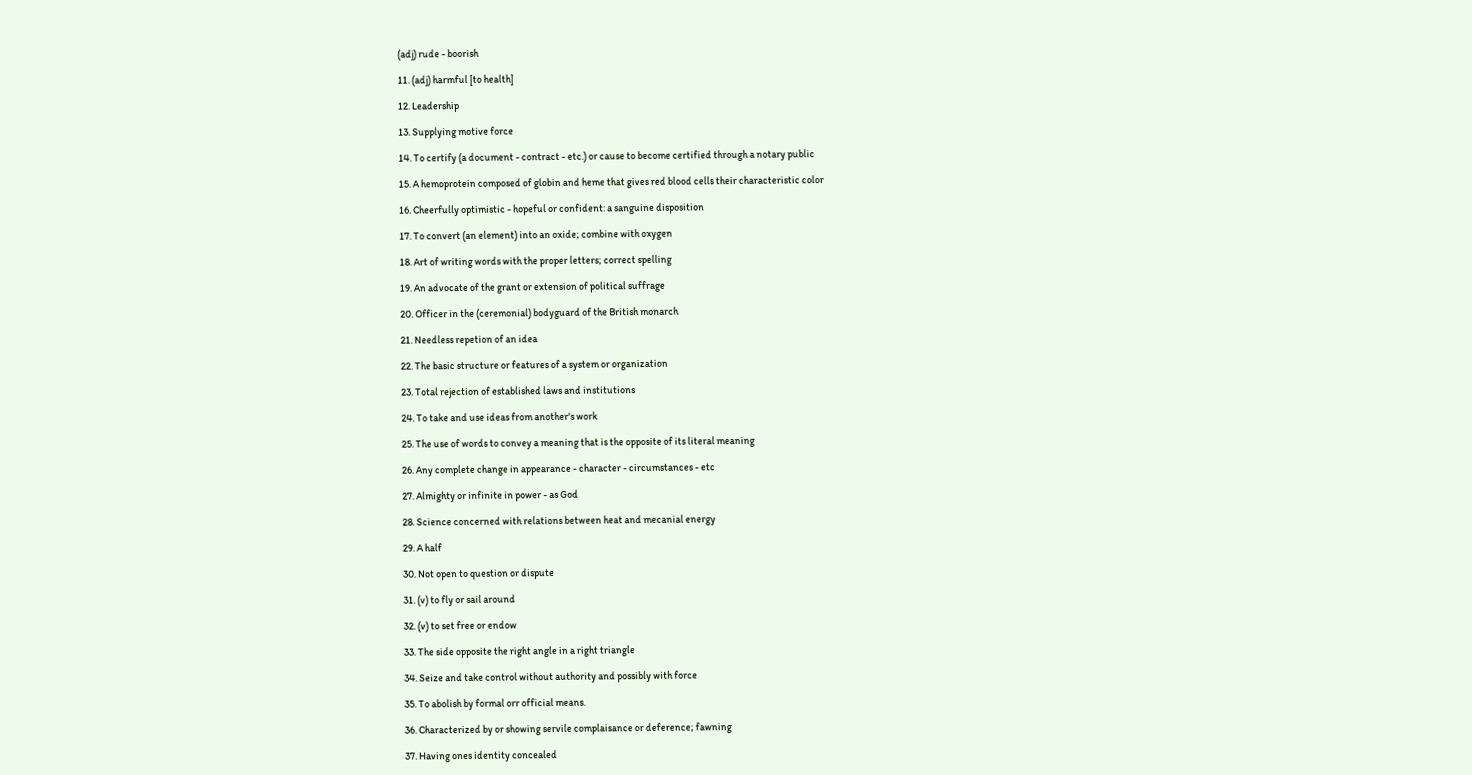(adj) rude - boorish

11. (adj) harmful [to health]

12. Leadership

13. Supplying motive force

14. To certify (a document - contract - etc.) or cause to become certified through a notary public

15. A hemoprotein composed of globin and heme that gives red blood cells their characteristic color

16. Cheerfully optimistic - hopeful or confident: a sanguine disposition

17. To convert (an element) into an oxide; combine with oxygen

18. Art of writing words with the proper letters; correct spelling

19. An advocate of the grant or extension of political suffrage

20. Officer in the (ceremonial) bodyguard of the British monarch

21. Needless repetion of an idea

22. The basic structure or features of a system or organization

23. Total rejection of established laws and institutions

24. To take and use ideas from another's work

25. The use of words to convey a meaning that is the opposite of its literal meaning

26. Any complete change in appearance - character - circumstances - etc

27. Almighty or infinite in power - as God

28. Science concerned with relations between heat and mecanial energy

29. A half

30. Not open to question or dispute

31. (v) to fly or sail around

32. (v) to set free or endow

33. The side opposite the right angle in a right triangle

34. Seize and take control without authority and possibly with force

35. To abolish by formal orr official means.

36. Characterized by or showing servile complaisance or deference; fawning

37. Having ones identity concealed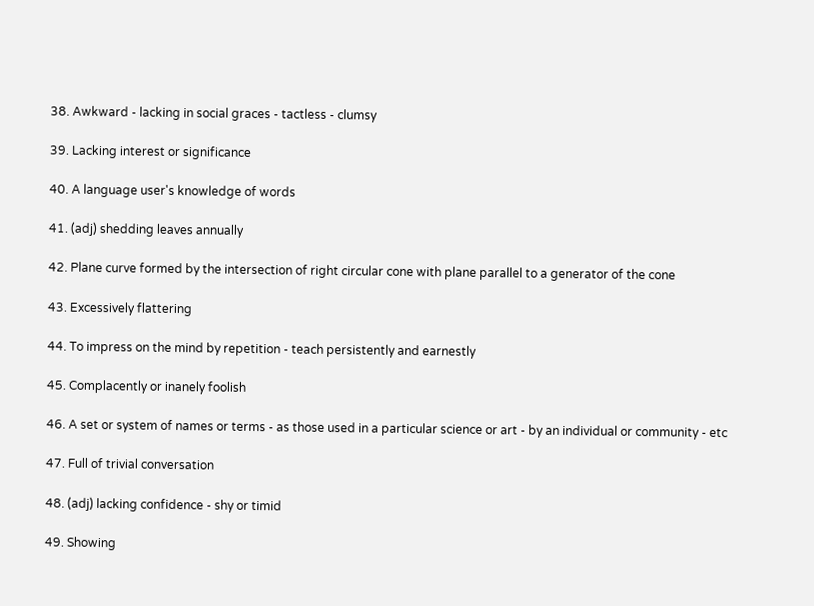38. Awkward - lacking in social graces - tactless - clumsy

39. Lacking interest or significance

40. A language user's knowledge of words

41. (adj) shedding leaves annually

42. Plane curve formed by the intersection of right circular cone with plane parallel to a generator of the cone

43. Excessively flattering

44. To impress on the mind by repetition - teach persistently and earnestly

45. Complacently or inanely foolish

46. A set or system of names or terms - as those used in a particular science or art - by an individual or community - etc

47. Full of trivial conversation

48. (adj) lacking confidence - shy or timid

49. Showing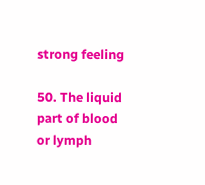strong feeling

50. The liquid part of blood or lymph